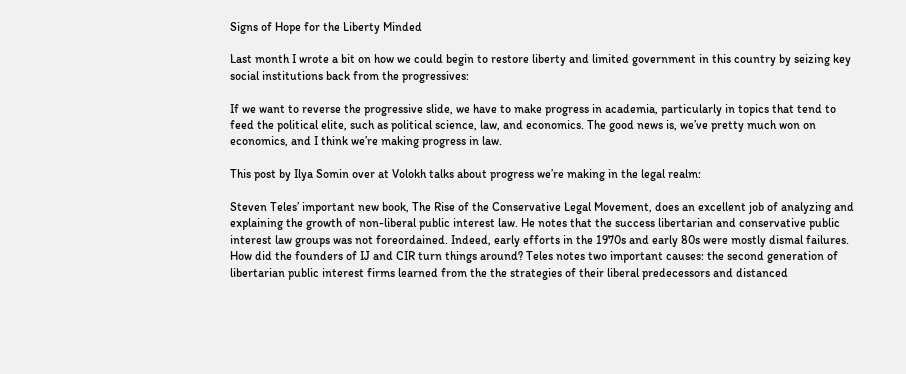Signs of Hope for the Liberty Minded

Last month I wrote a bit on how we could begin to restore liberty and limited government in this country by seizing key social institutions back from the progressives:

If we want to reverse the progressive slide, we have to make progress in academia, particularly in topics that tend to feed the political elite, such as political science, law, and economics. The good news is, we’ve pretty much won on economics, and I think we’re making progress in law.

This post by Ilya Somin over at Volokh talks about progress we’re making in the legal realm:

Steven Teles’ important new book, The Rise of the Conservative Legal Movement, does an excellent job of analyzing and explaining the growth of non-liberal public interest law. He notes that the success libertarian and conservative public interest law groups was not foreordained. Indeed, early efforts in the 1970s and early 80s were mostly dismal failures. How did the founders of IJ and CIR turn things around? Teles notes two important causes: the second generation of libertarian public interest firms learned from the the strategies of their liberal predecessors and distanced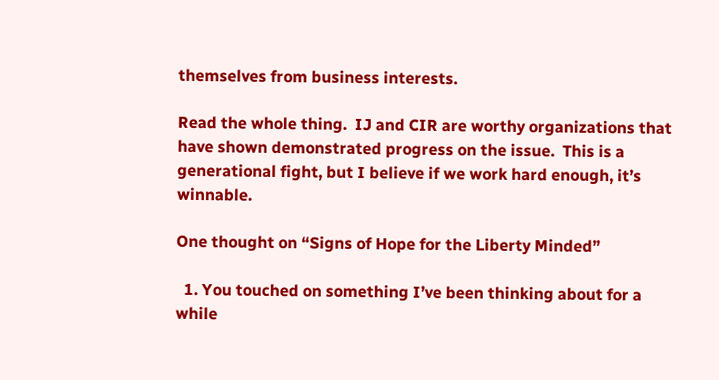themselves from business interests.

Read the whole thing.  IJ and CIR are worthy organizations that have shown demonstrated progress on the issue.  This is a generational fight, but I believe if we work hard enough, it’s winnable.

One thought on “Signs of Hope for the Liberty Minded”

  1. You touched on something I’ve been thinking about for a while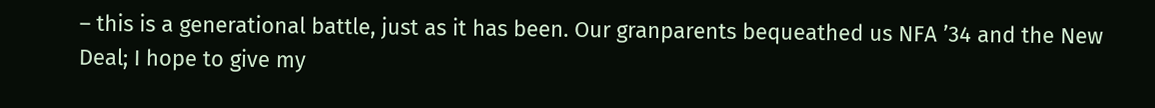– this is a generational battle, just as it has been. Our granparents bequeathed us NFA ’34 and the New Deal; I hope to give my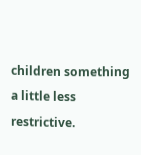children something a little less restrictive.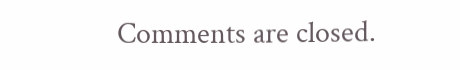Comments are closed.